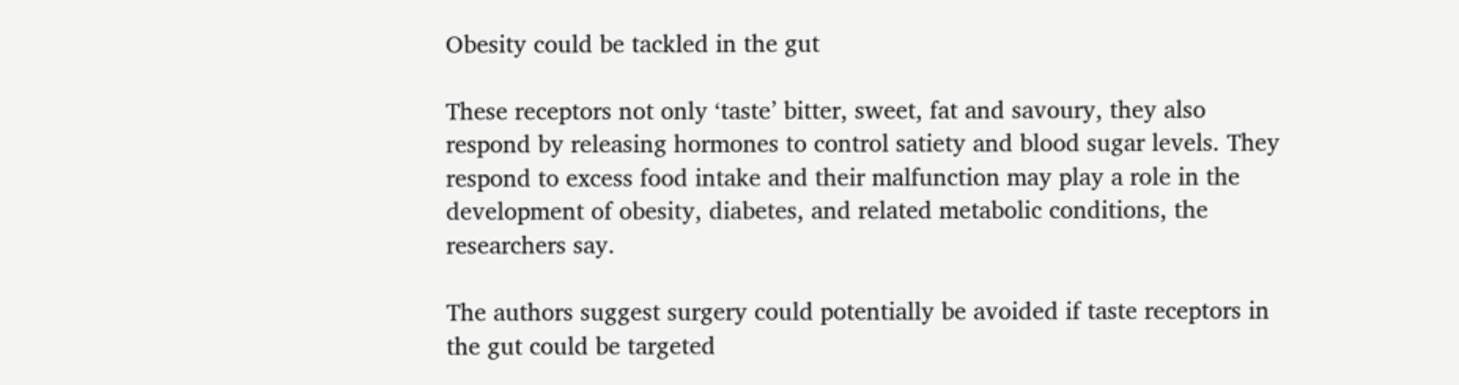Obesity could be tackled in the gut

These receptors not only ‘taste’ bitter, sweet, fat and savoury, they also respond by releasing hormones to control satiety and blood sugar levels. They respond to excess food intake and their malfunction may play a role in the development of obesity, diabetes, and related metabolic conditions, the researchers say.

The authors suggest surgery could potentially be avoided if taste receptors in the gut could be targeted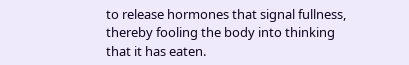to release hormones that signal fullness, thereby fooling the body into thinking that it has eaten.